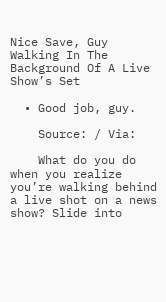Nice Save, Guy Walking In The Background Of A Live Show’s Set

  • Good job, guy.

    Source: / Via:

    What do you do when you realize you’re walking behind a live shot on a news show? Slide into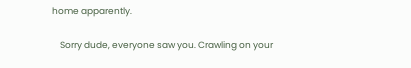home apparently.

    Sorry dude, everyone saw you. Crawling on your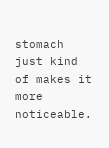stomach just kind of makes it more noticeable.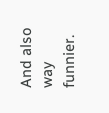And also way funnier.